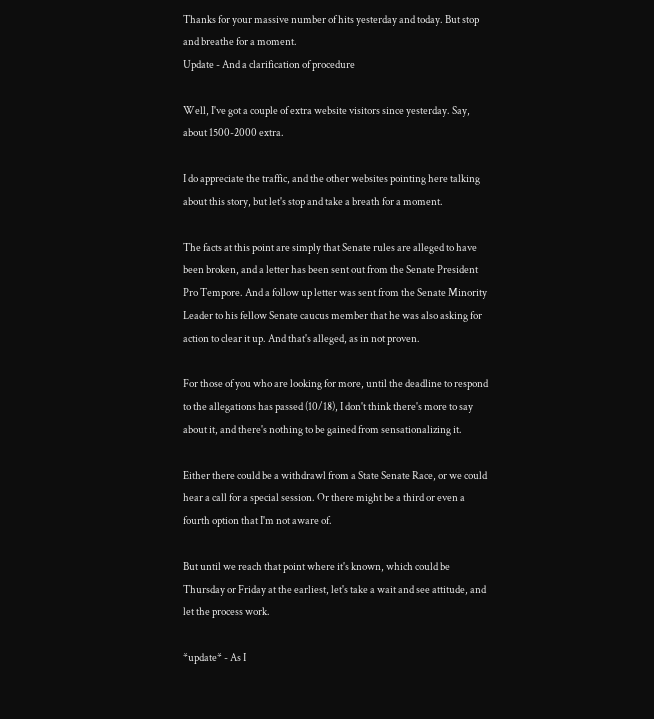Thanks for your massive number of hits yesterday and today. But stop and breathe for a moment.
Update - And a clarification of procedure

Well, I've got a couple of extra website visitors since yesterday. Say, about 1500-2000 extra.

I do appreciate the traffic, and the other websites pointing here talking about this story, but let's stop and take a breath for a moment.

The facts at this point are simply that Senate rules are alleged to have been broken, and a letter has been sent out from the Senate President Pro Tempore. And a follow up letter was sent from the Senate Minority Leader to his fellow Senate caucus member that he was also asking for action to clear it up. And that's alleged, as in not proven.

For those of you who are looking for more, until the deadline to respond to the allegations has passed (10/18), I don't think there's more to say about it, and there's nothing to be gained from sensationalizing it.

Either there could be a withdrawl from a State Senate Race, or we could hear a call for a special session. Or there might be a third or even a fourth option that I'm not aware of.

But until we reach that point where it's known, which could be Thursday or Friday at the earliest, let's take a wait and see attitude, and let the process work.

*update* - As I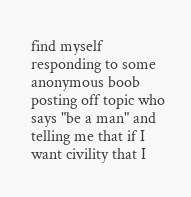find myself responding to some anonymous boob posting off topic who says "be a man" and telling me that if I want civility that I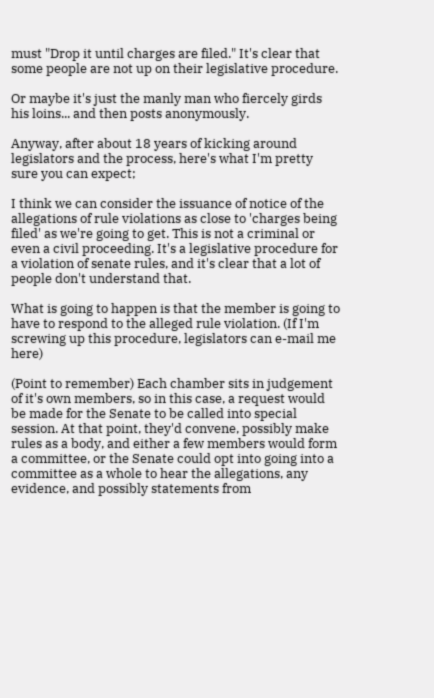must "Drop it until charges are filed." It's clear that some people are not up on their legislative procedure.

Or maybe it's just the manly man who fiercely girds his loins... and then posts anonymously.

Anyway, after about 18 years of kicking around legislators and the process, here's what I'm pretty sure you can expect;

I think we can consider the issuance of notice of the allegations of rule violations as close to 'charges being filed' as we're going to get. This is not a criminal or even a civil proceeding. It's a legislative procedure for a violation of senate rules, and it's clear that a lot of people don't understand that.

What is going to happen is that the member is going to have to respond to the alleged rule violation. (If I'm screwing up this procedure, legislators can e-mail me here)

(Point to remember) Each chamber sits in judgement of it's own members, so in this case, a request would be made for the Senate to be called into special session. At that point, they'd convene, possibly make rules as a body, and either a few members would form a committee, or the Senate could opt into going into a committee as a whole to hear the allegations, any evidence, and possibly statements from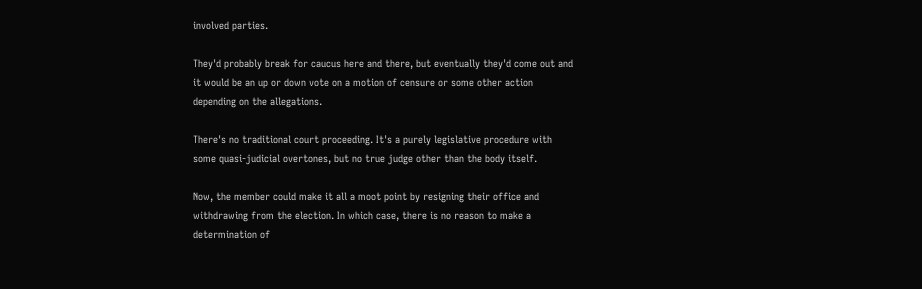involved parties.

They'd probably break for caucus here and there, but eventually they'd come out and it would be an up or down vote on a motion of censure or some other action depending on the allegations.

There's no traditional court proceeding. It's a purely legislative procedure with some quasi-judicial overtones, but no true judge other than the body itself.

Now, the member could make it all a moot point by resigning their office and withdrawing from the election. In which case, there is no reason to make a determination of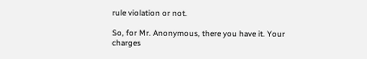rule violation or not.

So, for Mr. Anonymous, there you have it. Your charges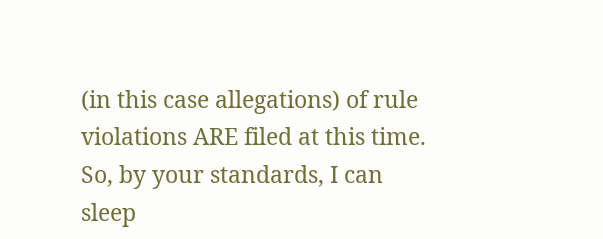(in this case allegations) of rule violations ARE filed at this time. So, by your standards, I can sleep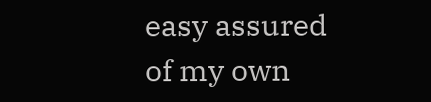easy assured of my own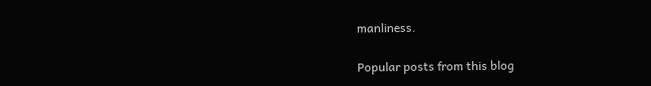manliness.

Popular posts from this blog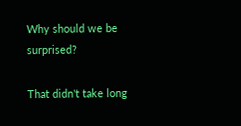Why should we be surprised?

That didn't take long